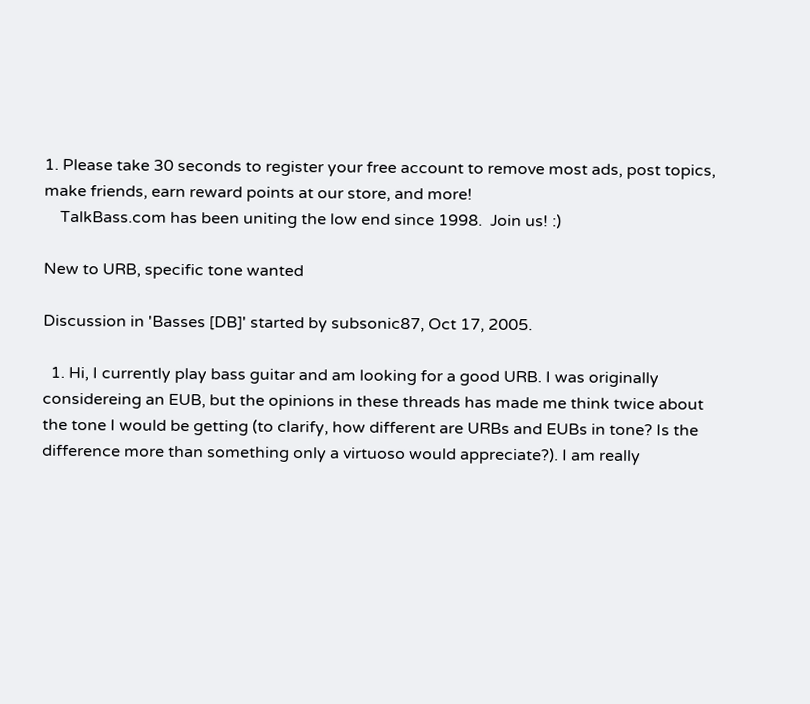1. Please take 30 seconds to register your free account to remove most ads, post topics, make friends, earn reward points at our store, and more!
    TalkBass.com has been uniting the low end since 1998.  Join us! :)

New to URB, specific tone wanted

Discussion in 'Basses [DB]' started by subsonic87, Oct 17, 2005.

  1. Hi, I currently play bass guitar and am looking for a good URB. I was originally considereing an EUB, but the opinions in these threads has made me think twice about the tone I would be getting (to clarify, how different are URBs and EUBs in tone? Is the difference more than something only a virtuoso would appreciate?). I am really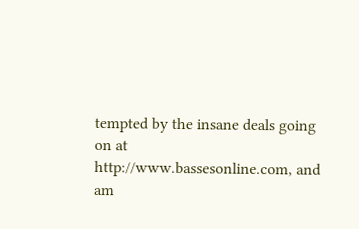tempted by the insane deals going on at http://www.bassesonline.com, and am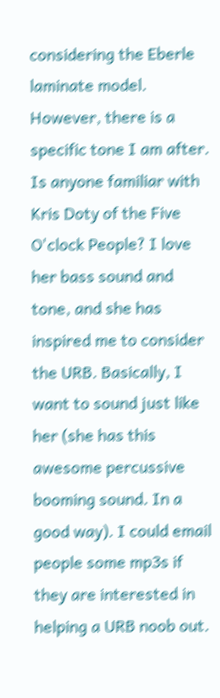considering the Eberle laminate model. However, there is a specific tone I am after. Is anyone familiar with Kris Doty of the Five O'clock People? I love her bass sound and tone, and she has inspired me to consider the URB. Basically, I want to sound just like her (she has this awesome percussive booming sound. In a good way). I could email people some mp3s if they are interested in helping a URB noob out.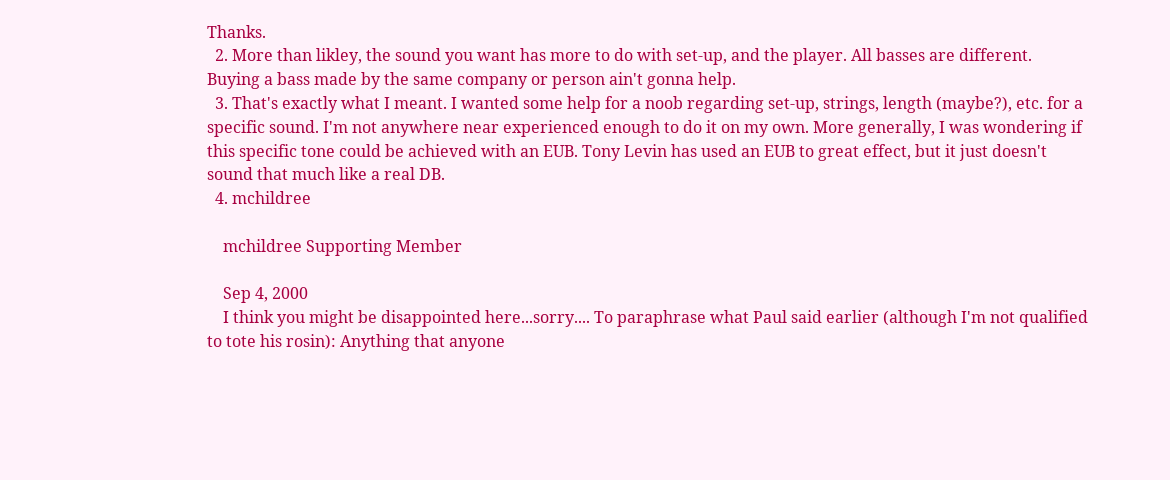Thanks.
  2. More than likley, the sound you want has more to do with set-up, and the player. All basses are different. Buying a bass made by the same company or person ain't gonna help.
  3. That's exactly what I meant. I wanted some help for a noob regarding set-up, strings, length (maybe?), etc. for a specific sound. I'm not anywhere near experienced enough to do it on my own. More generally, I was wondering if this specific tone could be achieved with an EUB. Tony Levin has used an EUB to great effect, but it just doesn't sound that much like a real DB.
  4. mchildree

    mchildree Supporting Member

    Sep 4, 2000
    I think you might be disappointed here...sorry.... To paraphrase what Paul said earlier (although I'm not qualified to tote his rosin): Anything that anyone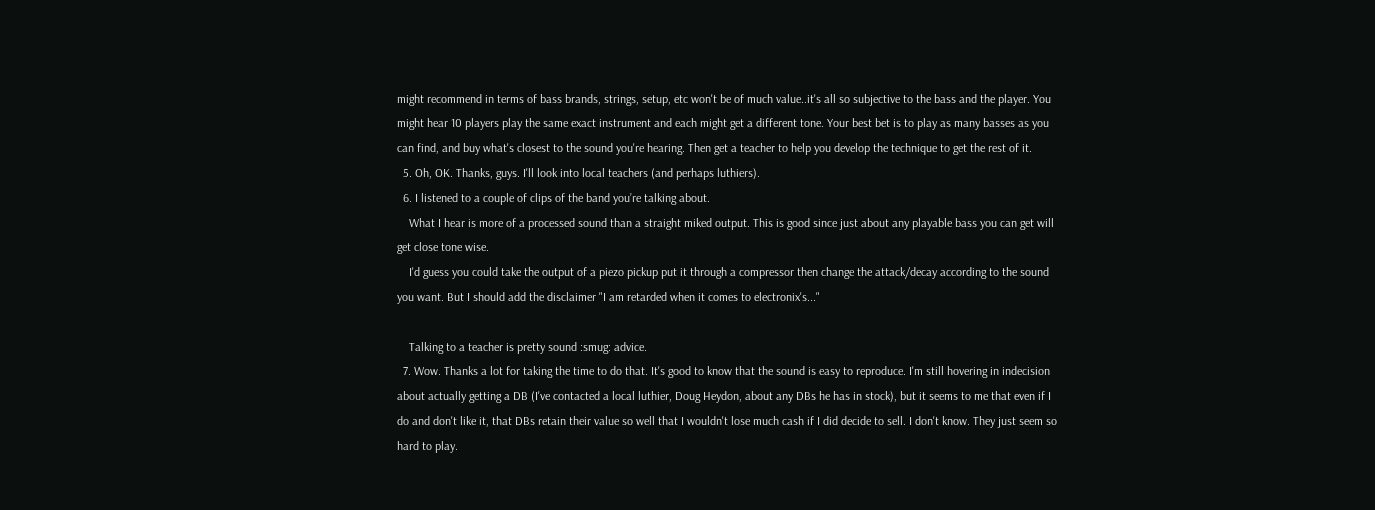might recommend in terms of bass brands, strings, setup, etc won't be of much value..it's all so subjective to the bass and the player. You might hear 10 players play the same exact instrument and each might get a different tone. Your best bet is to play as many basses as you can find, and buy what's closest to the sound you're hearing. Then get a teacher to help you develop the technique to get the rest of it.
  5. Oh, OK. Thanks, guys. I'll look into local teachers (and perhaps luthiers).
  6. I listened to a couple of clips of the band you’re talking about.
    What I hear is more of a processed sound than a straight miked output. This is good since just about any playable bass you can get will get close tone wise.
    I'd guess you could take the output of a piezo pickup put it through a compressor then change the attack/decay according to the sound you want. But I should add the disclaimer "I am retarded when it comes to electronix's..."

    Talking to a teacher is pretty sound :smug: advice.
  7. Wow. Thanks a lot for taking the time to do that. It's good to know that the sound is easy to reproduce. I'm still hovering in indecision about actually getting a DB (I've contacted a local luthier, Doug Heydon, about any DBs he has in stock), but it seems to me that even if I do and don't like it, that DBs retain their value so well that I wouldn't lose much cash if I did decide to sell. I don't know. They just seem so hard to play.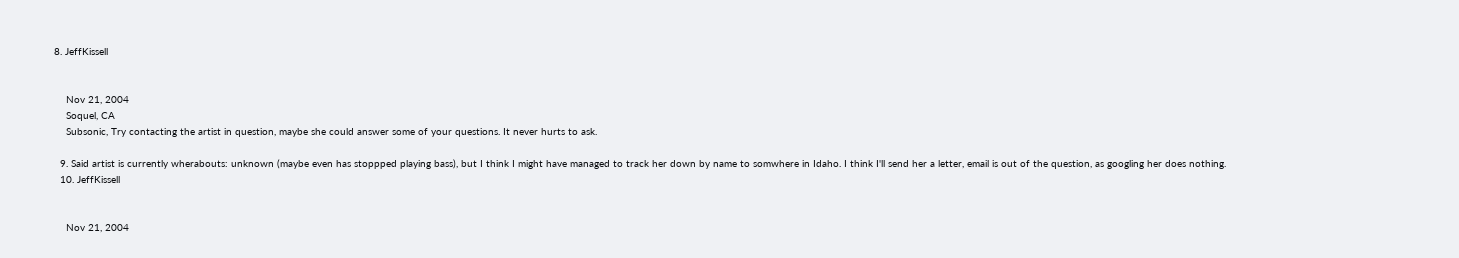8. JeffKissell


    Nov 21, 2004
    Soquel, CA
    Subsonic, Try contacting the artist in question, maybe she could answer some of your questions. It never hurts to ask.

  9. Said artist is currently wherabouts: unknown (maybe even has stoppped playing bass), but I think I might have managed to track her down by name to somwhere in Idaho. I think I'll send her a letter, email is out of the question, as googling her does nothing.
  10. JeffKissell


    Nov 21, 2004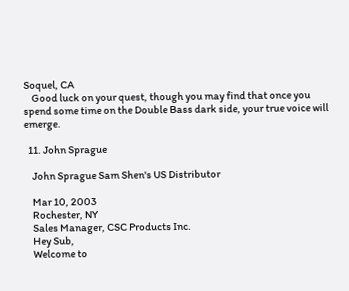Soquel, CA
    Good luck on your quest, though you may find that once you spend some time on the Double Bass dark side, your true voice will emerge.

  11. John Sprague

    John Sprague Sam Shen's US Distributor

    Mar 10, 2003
    Rochester, NY
    Sales Manager, CSC Products Inc.
    Hey Sub,
    Welcome to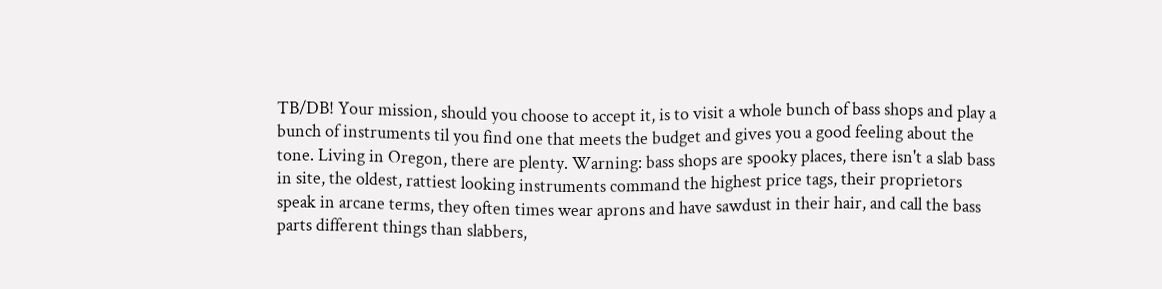TB/DB! Your mission, should you choose to accept it, is to visit a whole bunch of bass shops and play a bunch of instruments til you find one that meets the budget and gives you a good feeling about the tone. Living in Oregon, there are plenty. Warning: bass shops are spooky places, there isn't a slab bass in site, the oldest, rattiest looking instruments command the highest price tags, their proprietors speak in arcane terms, they often times wear aprons and have sawdust in their hair, and call the bass parts different things than slabbers,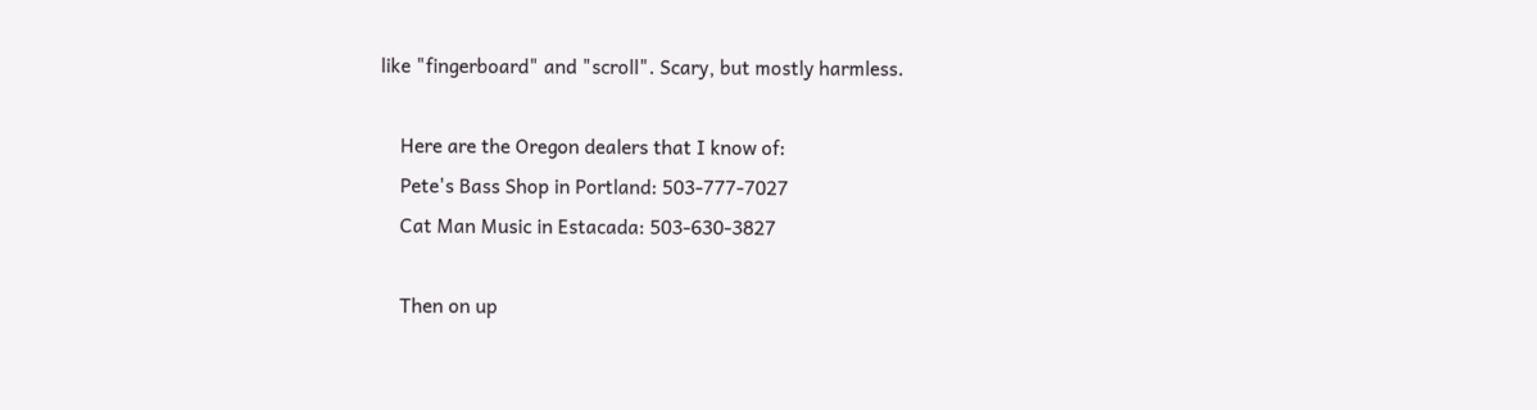like "fingerboard" and "scroll". Scary, but mostly harmless.

    Here are the Oregon dealers that I know of:
    Pete's Bass Shop in Portland: 503-777-7027
    Cat Man Music in Estacada: 503-630-3827

    Then on up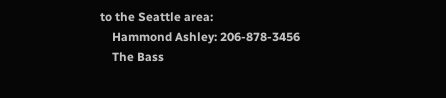to the Seattle area:
    Hammond Ashley: 206-878-3456
    The Bass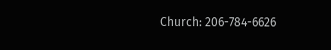Church: 206-784-6626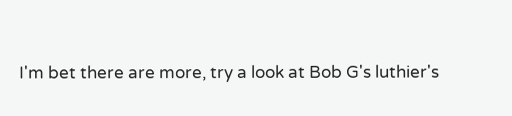I'm bet there are more, try a look at Bob G's luthier's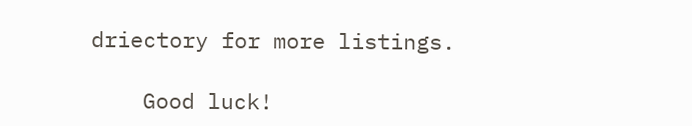driectory for more listings.

    Good luck!